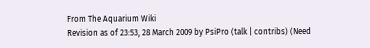From The Aquarium Wiki
Revision as of 23:53, 28 March 2009 by PsiPro (talk | contribs) (Need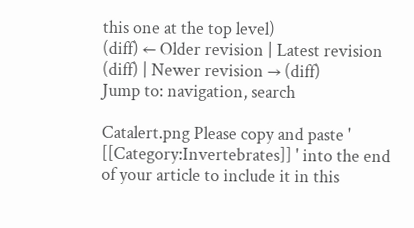this one at the top level)
(diff) ← Older revision | Latest revision (diff) | Newer revision → (diff)
Jump to: navigation, search

Catalert.png Please copy and paste ' [[Category:Invertebrates]] ' into the end of your article to include it in this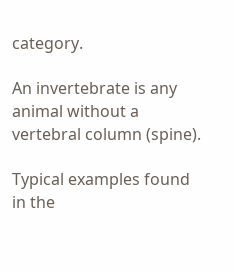category.

An invertebrate is any animal without a vertebral column (spine).

Typical examples found in the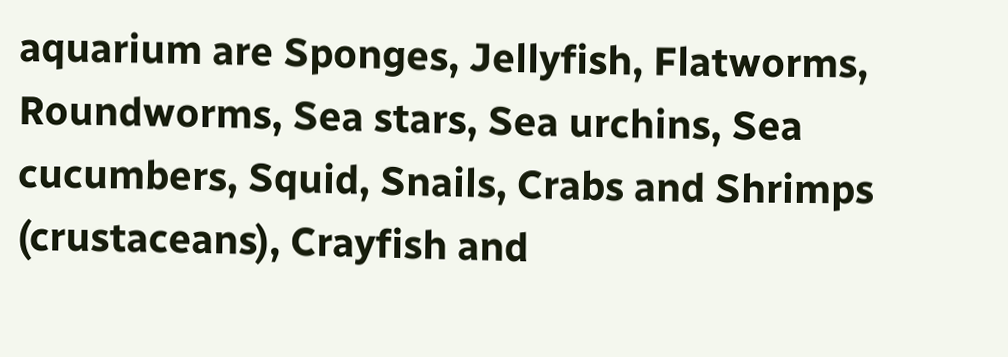aquarium are Sponges, Jellyfish, Flatworms, Roundworms, Sea stars, Sea urchins, Sea cucumbers, Squid, Snails, Crabs and Shrimps (crustaceans), Crayfish and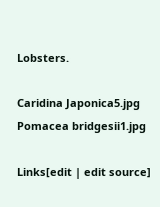Lobsters.

Caridina Japonica5.jpg
Pomacea bridgesii1.jpg

Links[edit | edit source]